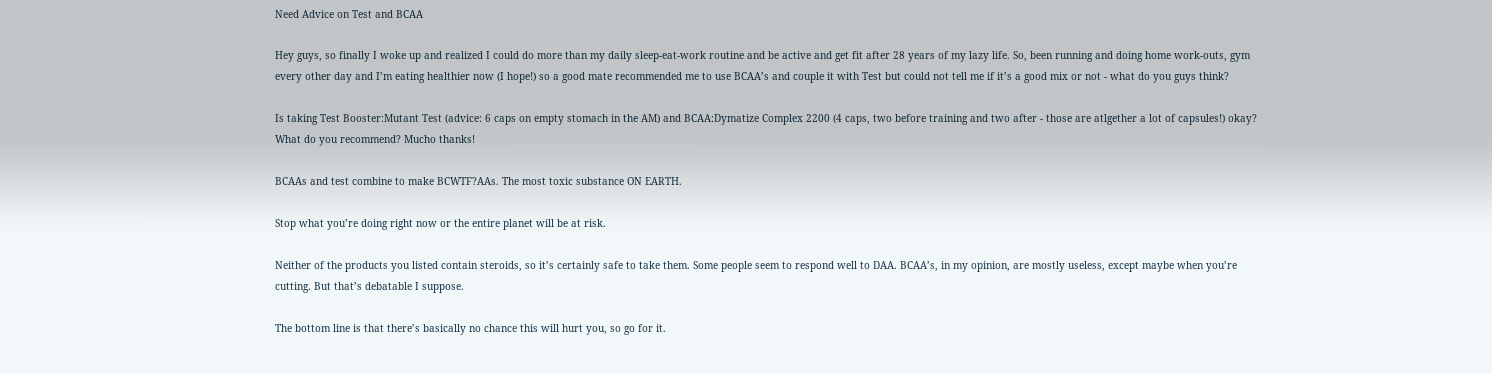Need Advice on Test and BCAA

Hey guys, so finally I woke up and realized I could do more than my daily sleep-eat-work routine and be active and get fit after 28 years of my lazy life. So, been running and doing home work-outs, gym every other day and I’m eating healthier now (I hope!) so a good mate recommended me to use BCAA’s and couple it with Test but could not tell me if it’s a good mix or not - what do you guys think?

Is taking Test Booster:Mutant Test (advice: 6 caps on empty stomach in the AM) and BCAA:Dymatize Complex 2200 (4 caps, two before training and two after - those are atlgether a lot of capsules!) okay? What do you recommend? Mucho thanks!

BCAAs and test combine to make BCWTF?AAs. The most toxic substance ON EARTH.

Stop what you’re doing right now or the entire planet will be at risk.

Neither of the products you listed contain steroids, so it’s certainly safe to take them. Some people seem to respond well to DAA. BCAA’s, in my opinion, are mostly useless, except maybe when you’re cutting. But that’s debatable I suppose.

The bottom line is that there’s basically no chance this will hurt you, so go for it.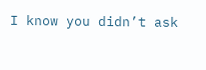I know you didn’t ask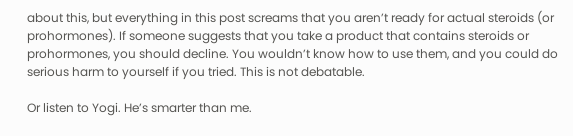about this, but everything in this post screams that you aren’t ready for actual steroids (or prohormones). If someone suggests that you take a product that contains steroids or prohormones, you should decline. You wouldn’t know how to use them, and you could do serious harm to yourself if you tried. This is not debatable.

Or listen to Yogi. He’s smarter than me.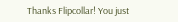Thanks Flipcollar! You just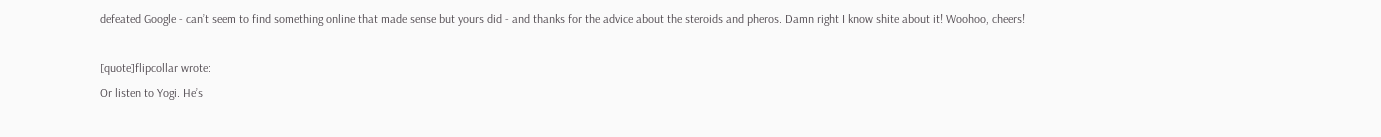defeated Google - can’t seem to find something online that made sense but yours did - and thanks for the advice about the steroids and pheros. Damn right I know shite about it! Woohoo, cheers!

[quote]flipcollar wrote:
Or listen to Yogi. He’s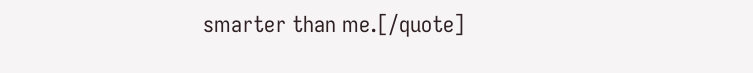smarter than me.[/quote]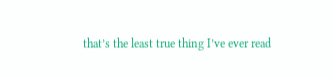that’s the least true thing I’ve ever read